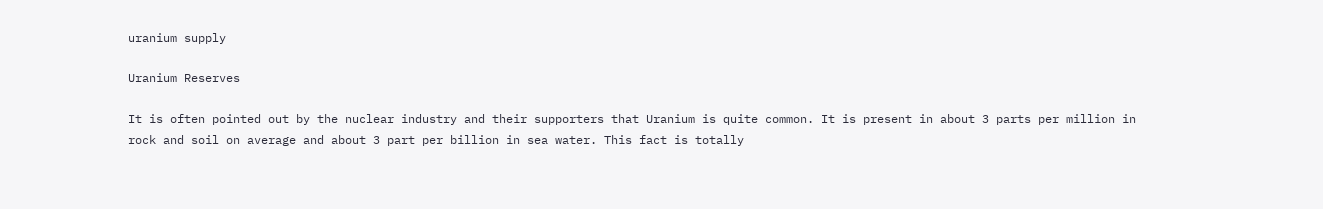uranium supply

Uranium Reserves

It is often pointed out by the nuclear industry and their supporters that Uranium is quite common. It is present in about 3 parts per million in rock and soil on average and about 3 part per billion in sea water. This fact is totally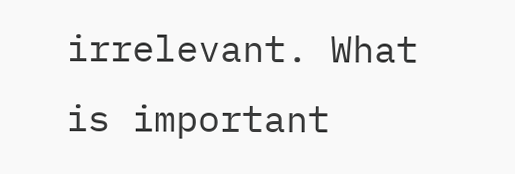irrelevant. What is important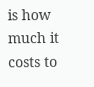is how much it costs to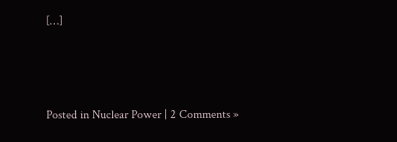[…]



Posted in Nuclear Power | 2 Comments »